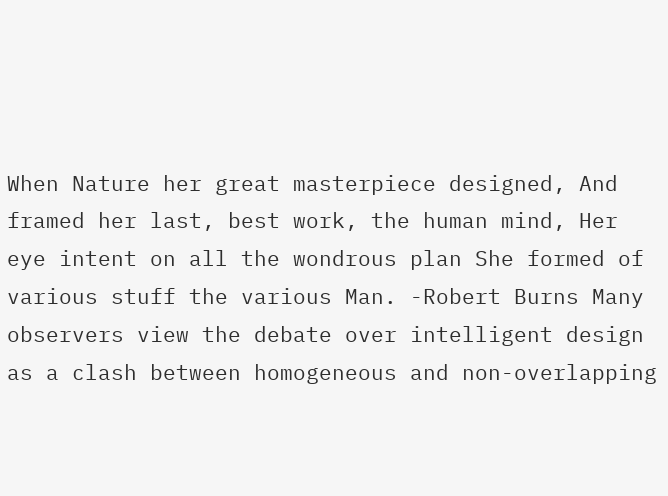When Nature her great masterpiece designed, And framed her last, best work, the human mind, Her eye intent on all the wondrous plan She formed of various stuff the various Man. -Robert Burns Many observers view the debate over intelligent design as a clash between homogeneous and non-overlapping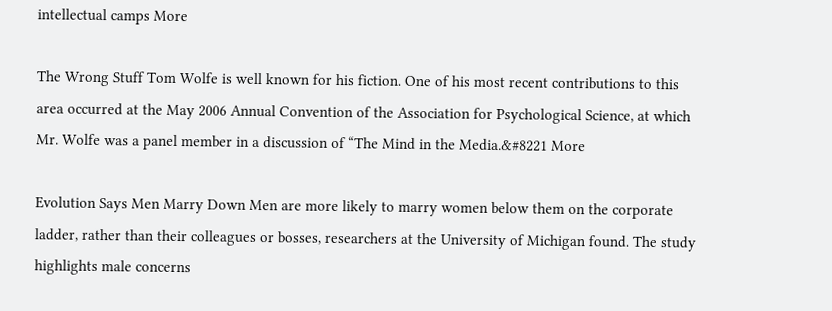intellectual camps More

The Wrong Stuff Tom Wolfe is well known for his fiction. One of his most recent contributions to this area occurred at the May 2006 Annual Convention of the Association for Psychological Science, at which Mr. Wolfe was a panel member in a discussion of “The Mind in the Media.&#8221 More

Evolution Says Men Marry Down Men are more likely to marry women below them on the corporate ladder, rather than their colleagues or bosses, researchers at the University of Michigan found. The study highlights male concerns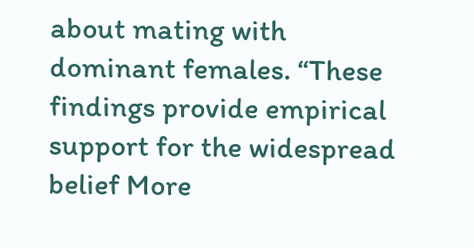about mating with dominant females. “These findings provide empirical support for the widespread belief More